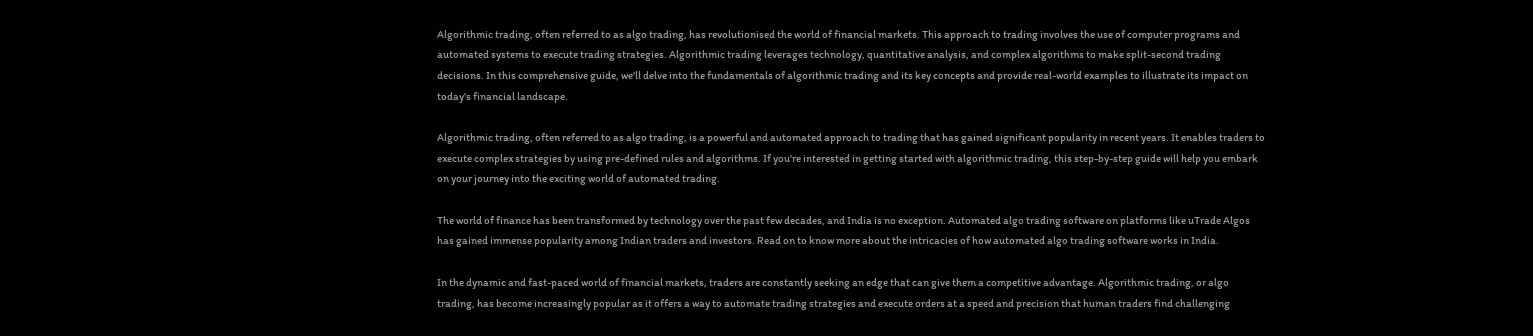Algorithmic trading, often referred to as algo trading, has revolutionised the world of financial markets. This approach to trading involves the use of computer programs and automated systems to execute trading strategies. Algorithmic trading leverages technology, quantitative analysis, and complex algorithms to make split-second trading decisions. In this comprehensive guide, we'll delve into the fundamentals of algorithmic trading and its key concepts and provide real-world examples to illustrate its impact on today's financial landscape.

Algorithmic trading, often referred to as algo trading, is a powerful and automated approach to trading that has gained significant popularity in recent years. It enables traders to execute complex strategies by using pre-defined rules and algorithms. If you're interested in getting started with algorithmic trading, this step-by-step guide will help you embark on your journey into the exciting world of automated trading.

The world of finance has been transformed by technology over the past few decades, and India is no exception. Automated algo trading software on platforms like uTrade Algos has gained immense popularity among Indian traders and investors. Read on to know more about the intricacies of how automated algo trading software works in India.

In the dynamic and fast-paced world of financial markets, traders are constantly seeking an edge that can give them a competitive advantage. Algorithmic trading, or algo trading, has become increasingly popular as it offers a way to automate trading strategies and execute orders at a speed and precision that human traders find challenging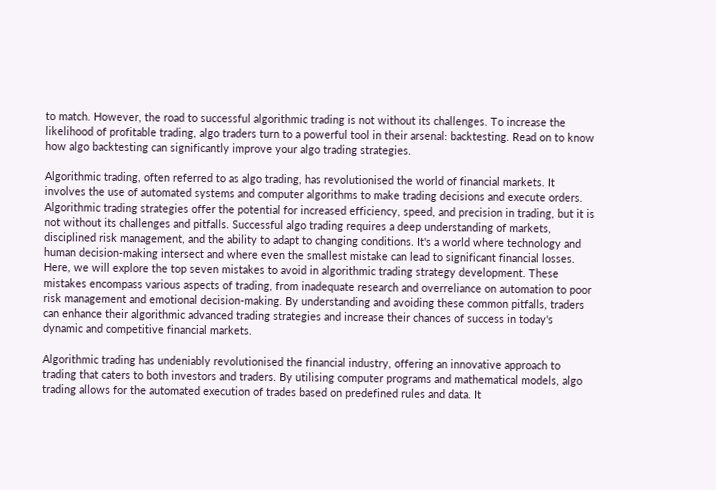to match. However, the road to successful algorithmic trading is not without its challenges. To increase the likelihood of profitable trading, algo traders turn to a powerful tool in their arsenal: backtesting. Read on to know how algo backtesting can significantly improve your algo trading strategies.

Algorithmic trading, often referred to as algo trading, has revolutionised the world of financial markets. It involves the use of automated systems and computer algorithms to make trading decisions and execute orders. Algorithmic trading strategies offer the potential for increased efficiency, speed, and precision in trading, but it is not without its challenges and pitfalls. Successful algo trading requires a deep understanding of markets, disciplined risk management, and the ability to adapt to changing conditions. It's a world where technology and human decision-making intersect and where even the smallest mistake can lead to significant financial losses. Here, we will explore the top seven mistakes to avoid in algorithmic trading strategy development. These mistakes encompass various aspects of trading, from inadequate research and overreliance on automation to poor risk management and emotional decision-making. By understanding and avoiding these common pitfalls, traders can enhance their algorithmic advanced trading strategies and increase their chances of success in today's dynamic and competitive financial markets.

Algorithmic trading has undeniably revolutionised the financial industry, offering an innovative approach to trading that caters to both investors and traders. By utilising computer programs and mathematical models, algo trading allows for the automated execution of trades based on predefined rules and data. It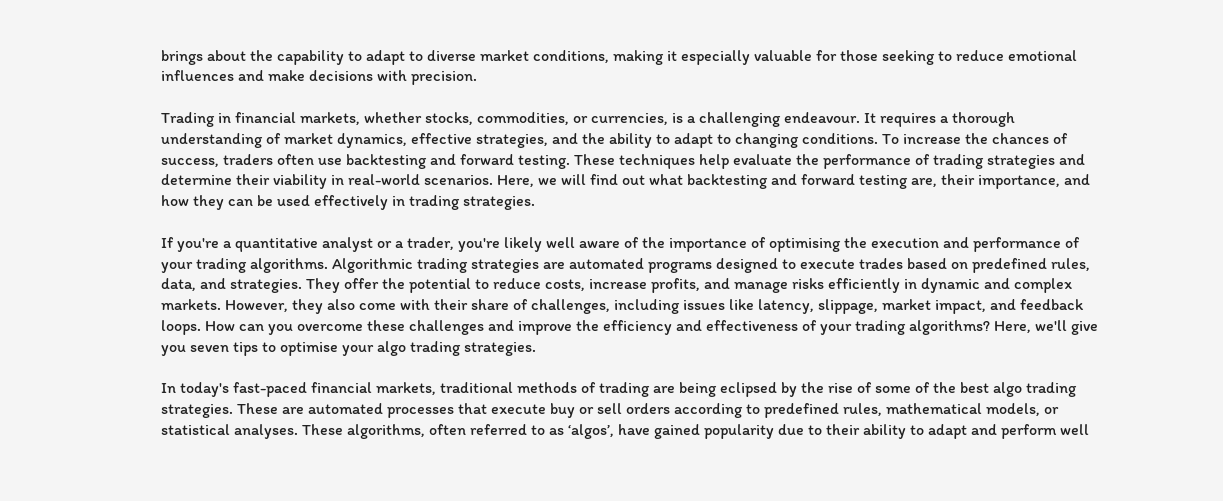brings about the capability to adapt to diverse market conditions, making it especially valuable for those seeking to reduce emotional influences and make decisions with precision.

Trading in financial markets, whether stocks, commodities, or currencies, is a challenging endeavour. It requires a thorough understanding of market dynamics, effective strategies, and the ability to adapt to changing conditions. To increase the chances of success, traders often use backtesting and forward testing. These techniques help evaluate the performance of trading strategies and determine their viability in real-world scenarios. Here, we will find out what backtesting and forward testing are, their importance, and how they can be used effectively in trading strategies.

If you're a quantitative analyst or a trader, you're likely well aware of the importance of optimising the execution and performance of your trading algorithms. Algorithmic trading strategies are automated programs designed to execute trades based on predefined rules, data, and strategies. They offer the potential to reduce costs, increase profits, and manage risks efficiently in dynamic and complex markets. However, they also come with their share of challenges, including issues like latency, slippage, market impact, and feedback loops. How can you overcome these challenges and improve the efficiency and effectiveness of your trading algorithms? Here, we'll give you seven tips to optimise your algo trading strategies.

In today's fast-paced financial markets, traditional methods of trading are being eclipsed by the rise of some of the best algo trading strategies. These are automated processes that execute buy or sell orders according to predefined rules, mathematical models, or statistical analyses. These algorithms, often referred to as ‘algos’, have gained popularity due to their ability to adapt and perform well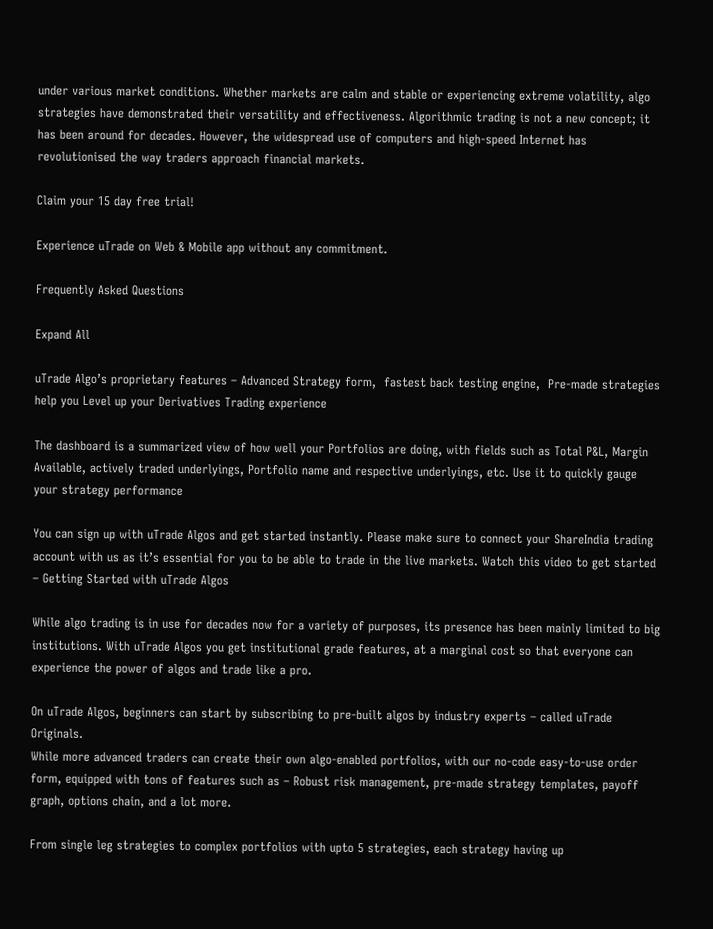under various market conditions. Whether markets are calm and stable or experiencing extreme volatility, algo strategies have demonstrated their versatility and effectiveness. Algorithmic trading is not a new concept; it has been around for decades. However, the widespread use of computers and high-speed Internet has revolutionised the way traders approach financial markets.

Claim your 15 day free trial!

Experience uTrade on Web & Mobile app without any commitment.

Frequently Asked Questions

Expand All

uTrade Algo’s proprietary features – Advanced Strategy form,  fastest back testing engine,  Pre-made strategies help you Level up your Derivatives Trading experience

The dashboard is a summarized view of how well your Portfolios are doing, with fields such as Total P&L, Margin Available, actively traded underlyings, Portfolio name and respective underlyings, etc. Use it to quickly gauge your strategy performance

You can sign up with uTrade Algos and get started instantly. Please make sure to connect your ShareIndia trading account with us as it’s essential for you to be able to trade in the live markets. Watch this video to get started – Getting Started with uTrade Algos

While algo trading is in use for decades now for a variety of purposes, its presence has been mainly limited to big institutions. With uTrade Algos you get institutional grade features, at a marginal cost so that everyone can experience the power of algos and trade like a pro.

On uTrade Algos, beginners can start by subscribing to pre-built algos by industry experts – called uTrade Originals.
While more advanced traders can create their own algo-enabled portfolios, with our no-code easy-to-use order form, equipped with tons of features such as – Robust risk management, pre-made strategy templates, payoff graph, options chain, and a lot more.

From single leg strategies to complex portfolios with upto 5 strategies, each strategy having up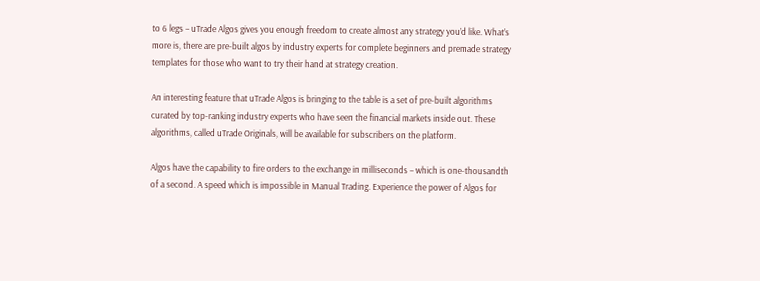to 6 legs – uTrade Algos gives you enough freedom to create almost any strategy you’d like. What’s more is, there are pre-built algos by industry experts for complete beginners and premade strategy templates for those who want to try their hand at strategy creation.

An interesting feature that uTrade Algos is bringing to the table is a set of pre-built algorithms curated by top-ranking industry experts who have seen the financial markets inside out. These algorithms, called uTrade Originals, will be available for subscribers on the platform.

Algos have the capability to fire orders to the exchange in milliseconds – which is one-thousandth of a second. A speed which is impossible in Manual Trading. Experience the power of Algos for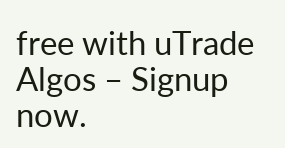free with uTrade Algos – Signup now.